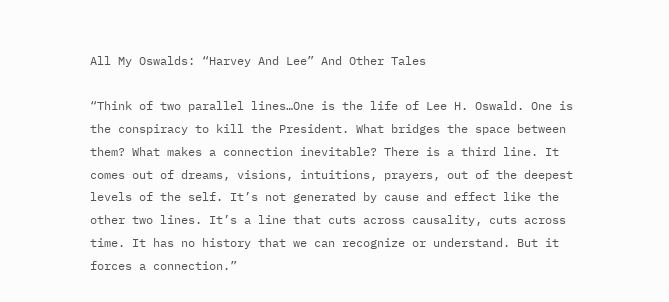All My Oswalds: “Harvey And Lee” And Other Tales

“Think of two parallel lines…One is the life of Lee H. Oswald. One is the conspiracy to kill the President. What bridges the space between them? What makes a connection inevitable? There is a third line. It comes out of dreams, visions, intuitions, prayers, out of the deepest levels of the self. It’s not generated by cause and effect like the other two lines. It’s a line that cuts across causality, cuts across time. It has no history that we can recognize or understand. But it forces a connection.”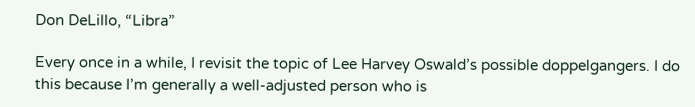Don DeLillo, “Libra”

Every once in a while, I revisit the topic of Lee Harvey Oswald’s possible doppelgangers. I do this because I’m generally a well-adjusted person who is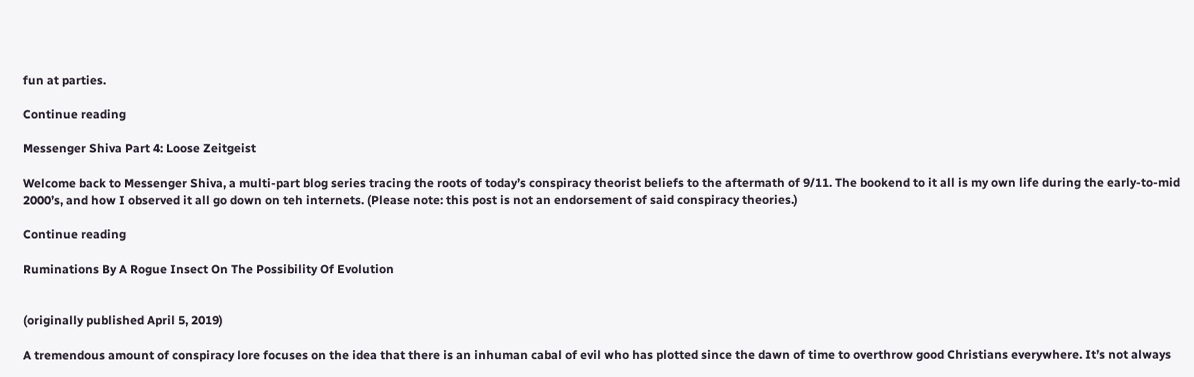fun at parties.

Continue reading

Messenger Shiva Part 4: Loose Zeitgeist

Welcome back to Messenger Shiva, a multi-part blog series tracing the roots of today’s conspiracy theorist beliefs to the aftermath of 9/11. The bookend to it all is my own life during the early-to-mid 2000’s, and how I observed it all go down on teh internets. (Please note: this post is not an endorsement of said conspiracy theories.)

Continue reading

Ruminations By A Rogue Insect On The Possibility Of Evolution


(originally published April 5, 2019)

A tremendous amount of conspiracy lore focuses on the idea that there is an inhuman cabal of evil who has plotted since the dawn of time to overthrow good Christians everywhere. It’s not always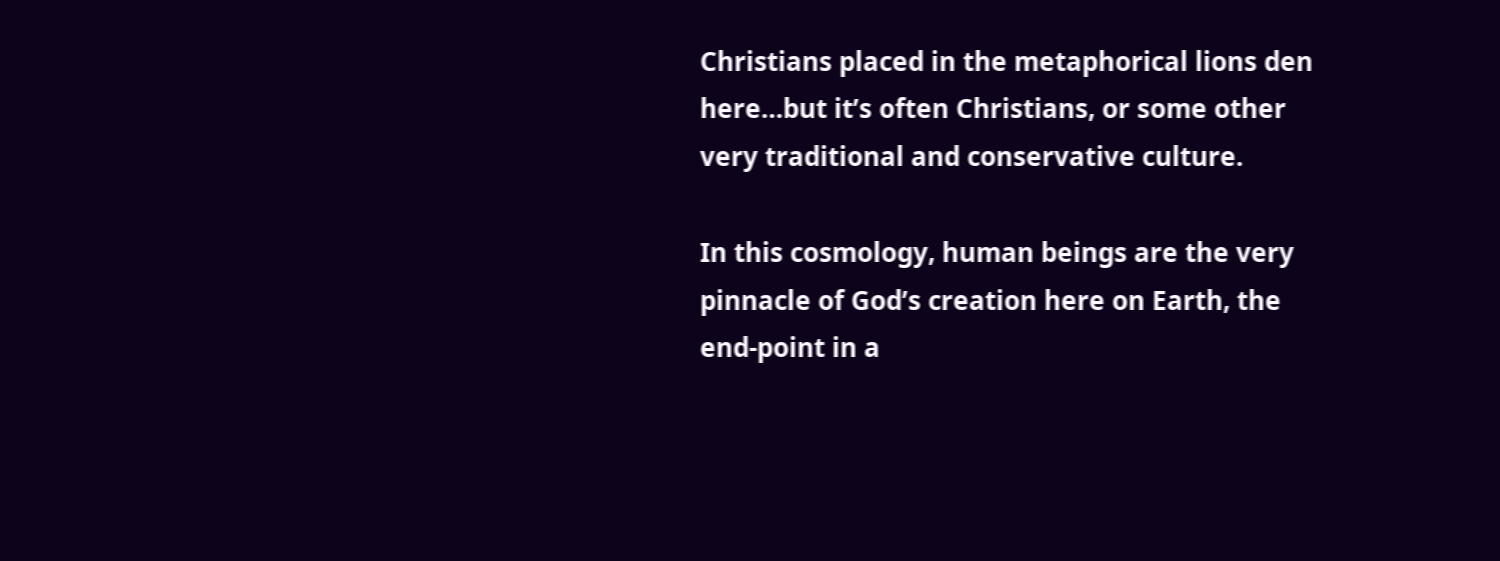Christians placed in the metaphorical lions den here…but it’s often Christians, or some other very traditional and conservative culture.

In this cosmology, human beings are the very pinnacle of God’s creation here on Earth, the end-point in a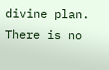divine plan. There is no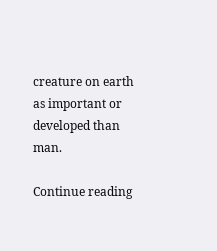creature on earth as important or developed than man.

Continue reading